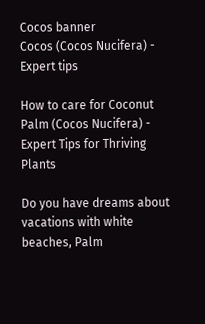Cocos banner
Cocos (Cocos Nucifera) - Expert tips

How to care for Coconut Palm (Cocos Nucifera) - Expert Tips for Thriving Plants

Do you have dreams about vacations with white beaches, Palm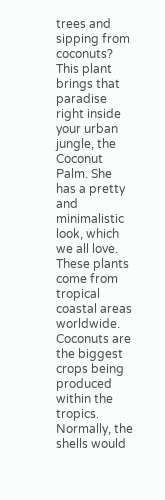trees and sipping from coconuts? This plant brings that paradise right inside your urban jungle, the Coconut Palm. She has a pretty and minimalistic look, which we all love. These plants come from tropical coastal areas worldwide. Coconuts are the biggest crops being produced within the tropics. Normally, the shells would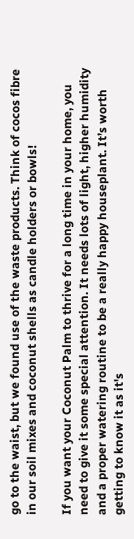go to the waist, but we found use of the waste products. Think of cocos fibre in our soil mixes and coconut shells as candle holders or bowls!

If you want your Coconut Palm to thrive for a long time in your home, you need to give it some special attention. It needs lots of light, higher humidity and a proper watering routine to be a really happy houseplant. It’s worth getting to know it as it's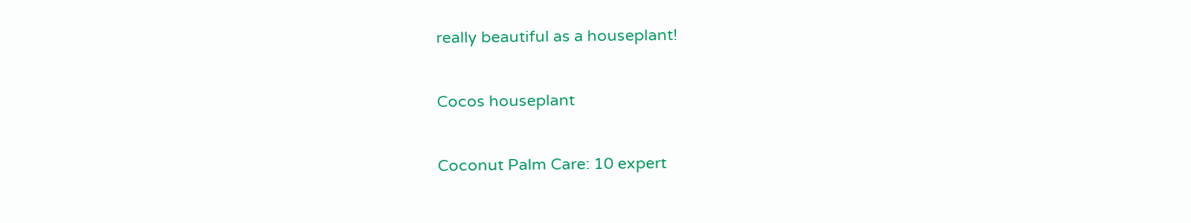really beautiful as a houseplant!

Cocos houseplant

Coconut Palm Care: 10 expert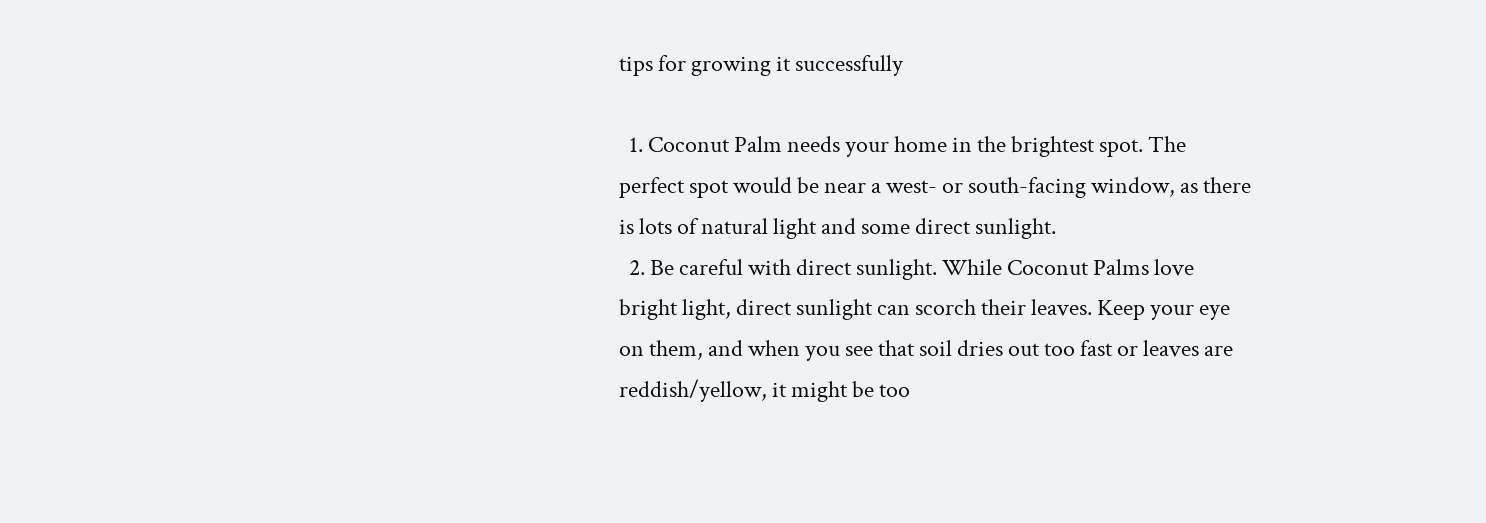tips for growing it successfully

  1. Coconut Palm needs your home in the brightest spot. The perfect spot would be near a west- or south-facing window, as there is lots of natural light and some direct sunlight.
  2. Be careful with direct sunlight. While Coconut Palms love bright light, direct sunlight can scorch their leaves. Keep your eye on them, and when you see that soil dries out too fast or leaves are reddish/yellow, it might be too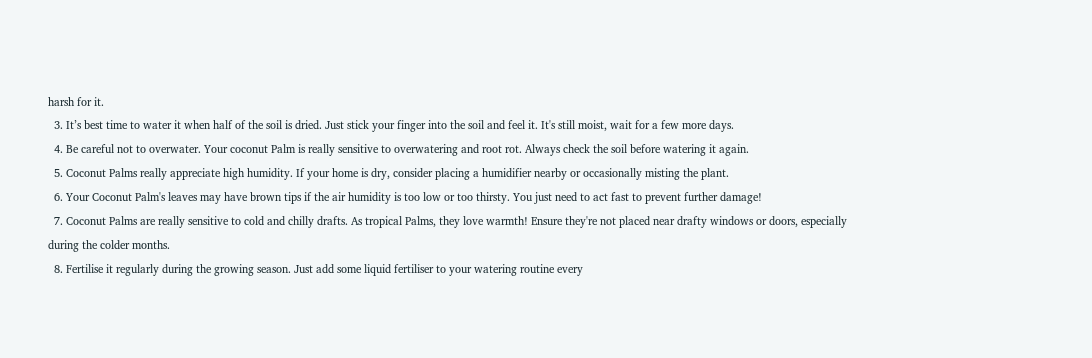harsh for it.
  3. It’s best time to water it when half of the soil is dried. Just stick your finger into the soil and feel it. It's still moist, wait for a few more days.
  4. Be careful not to overwater. Your coconut Palm is really sensitive to overwatering and root rot. Always check the soil before watering it again.
  5. Coconut Palms really appreciate high humidity. If your home is dry, consider placing a humidifier nearby or occasionally misting the plant.
  6. Your Coconut Palm's leaves may have brown tips if the air humidity is too low or too thirsty. You just need to act fast to prevent further damage!
  7. Coconut Palms are really sensitive to cold and chilly drafts. As tropical Palms, they love warmth! Ensure they're not placed near drafty windows or doors, especially during the colder months.
  8. Fertilise it regularly during the growing season. Just add some liquid fertiliser to your watering routine every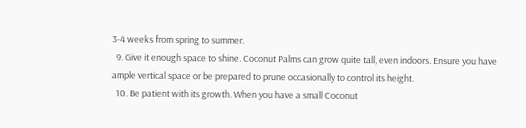3-4 weeks from spring to summer.
  9. Give it enough space to shine. Coconut Palms can grow quite tall, even indoors. Ensure you have ample vertical space or be prepared to prune occasionally to control its height.
  10. Be patient with its growth. When you have a small Coconut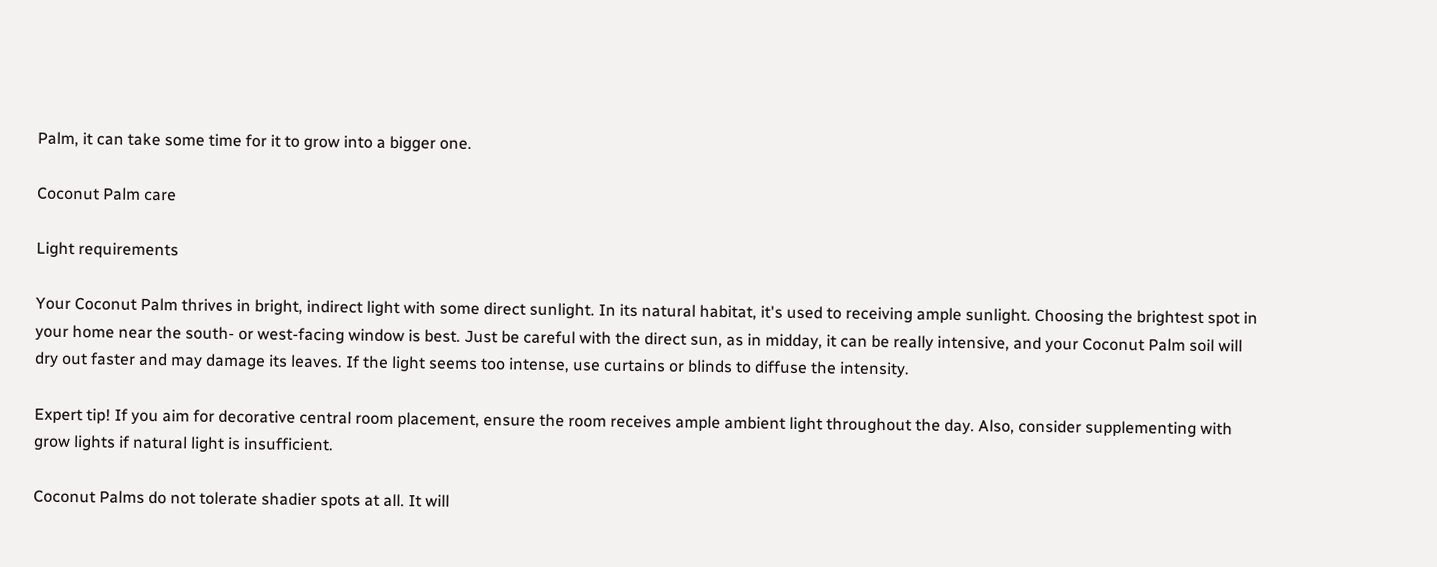Palm, it can take some time for it to grow into a bigger one.

Coconut Palm care

Light requirements

Your Coconut Palm thrives in bright, indirect light with some direct sunlight. In its natural habitat, it's used to receiving ample sunlight. Choosing the brightest spot in your home near the south- or west-facing window is best. Just be careful with the direct sun, as in midday, it can be really intensive, and your Coconut Palm soil will dry out faster and may damage its leaves. If the light seems too intense, use curtains or blinds to diffuse the intensity.

Expert tip! If you aim for decorative central room placement, ensure the room receives ample ambient light throughout the day. Also, consider supplementing with grow lights if natural light is insufficient.

Coconut Palms do not tolerate shadier spots at all. It will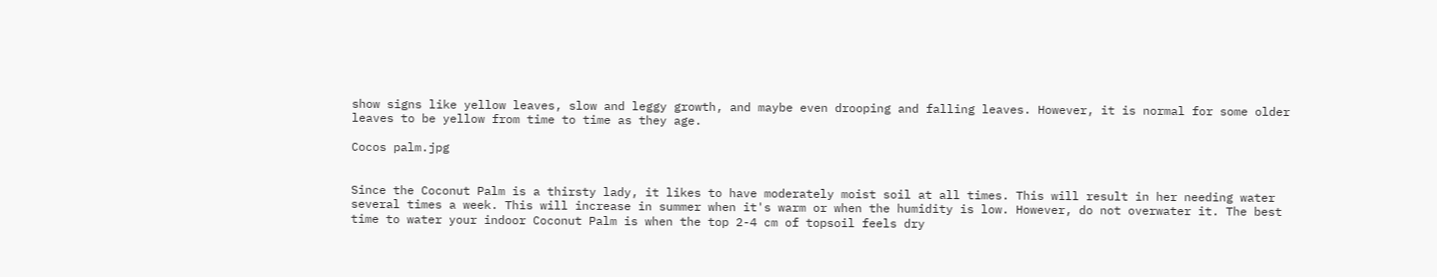show signs like yellow leaves, slow and leggy growth, and maybe even drooping and falling leaves. However, it is normal for some older leaves to be yellow from time to time as they age.

Cocos palm.jpg


Since the Coconut Palm is a thirsty lady, it likes to have moderately moist soil at all times. This will result in her needing water several times a week. This will increase in summer when it's warm or when the humidity is low. However, do not overwater it. The best time to water your indoor Coconut Palm is when the top 2-4 cm of topsoil feels dry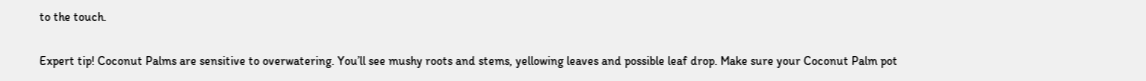to the touch.

Expert tip! Coconut Palms are sensitive to overwatering. You’ll see mushy roots and stems, yellowing leaves and possible leaf drop. Make sure your Coconut Palm pot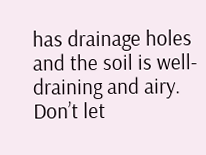has drainage holes and the soil is well-draining and airy. Don’t let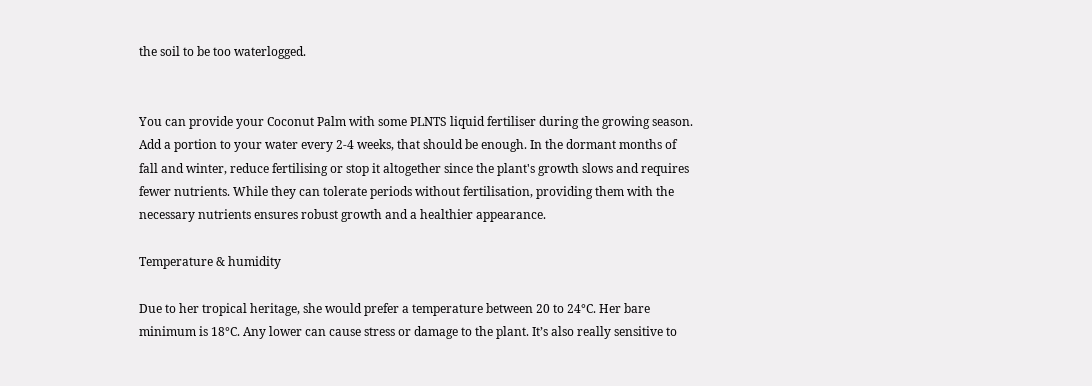the soil to be too waterlogged.


You can provide your Coconut Palm with some PLNTS liquid fertiliser during the growing season. Add a portion to your water every 2-4 weeks, that should be enough. In the dormant months of fall and winter, reduce fertilising or stop it altogether since the plant's growth slows and requires fewer nutrients. While they can tolerate periods without fertilisation, providing them with the necessary nutrients ensures robust growth and a healthier appearance.

Temperature & humidity

Due to her tropical heritage, she would prefer a temperature between 20 to 24°C. Her bare minimum is 18°C. Any lower can cause stress or damage to the plant. It’s also really sensitive to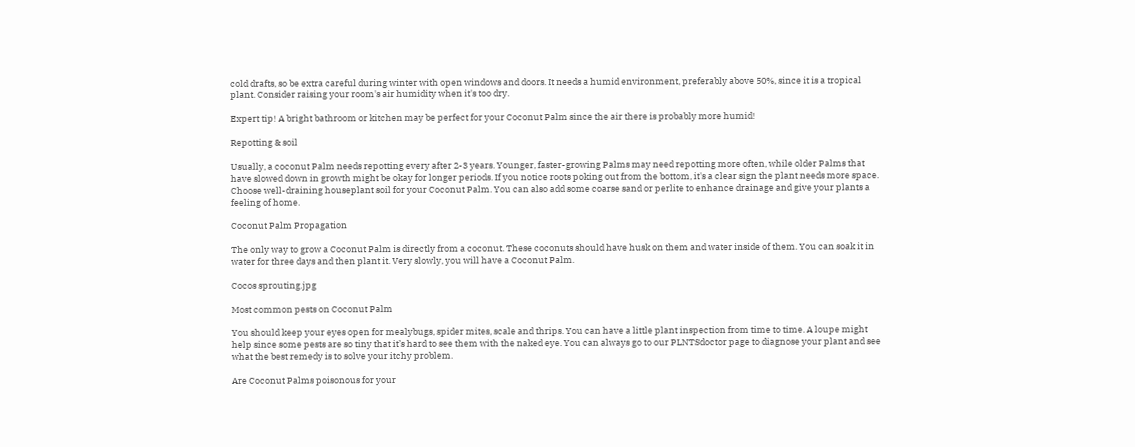cold drafts, so be extra careful during winter with open windows and doors. It needs a humid environment, preferably above 50%, since it is a tropical plant. Consider raising your room's air humidity when it's too dry.

Expert tip! A bright bathroom or kitchen may be perfect for your Coconut Palm since the air there is probably more humid!

Repotting & soil

Usually, a coconut Palm needs repotting every after 2-3 years. Younger, faster-growing Palms may need repotting more often, while older Palms that have slowed down in growth might be okay for longer periods. If you notice roots poking out from the bottom, it's a clear sign the plant needs more space. Choose well-draining houseplant soil for your Coconut Palm. You can also add some coarse sand or perlite to enhance drainage and give your plants a feeling of home.

Coconut Palm Propagation

The only way to grow a Coconut Palm is directly from a coconut. These coconuts should have husk on them and water inside of them. You can soak it in water for three days and then plant it. Very slowly, you will have a Coconut Palm.

Cocos sprouting.jpg

Most common pests on Coconut Palm

You should keep your eyes open for mealybugs, spider mites, scale and thrips. You can have a little plant inspection from time to time. A loupe might help since some pests are so tiny that it’s hard to see them with the naked eye. You can always go to our PLNTSdoctor page to diagnose your plant and see what the best remedy is to solve your itchy problem.

Are Coconut Palms poisonous for your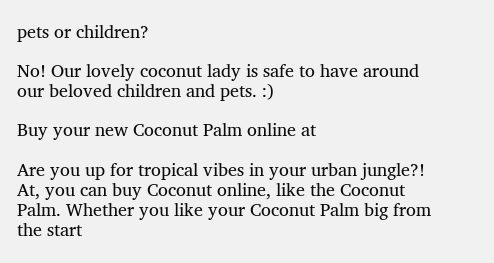pets or children?

No! Our lovely coconut lady is safe to have around our beloved children and pets. :)

Buy your new Coconut Palm online at

Are you up for tropical vibes in your urban jungle?! At, you can buy Coconut online, like the Coconut Palm. Whether you like your Coconut Palm big from the start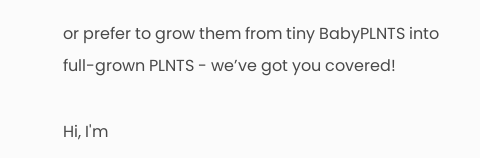or prefer to grow them from tiny BabyPLNTS into full-grown PLNTS - we’ve got you covered!

Hi, I'm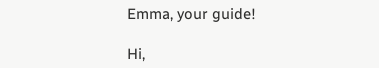Emma, your guide!

Hi,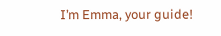I’m Emma, your guide!